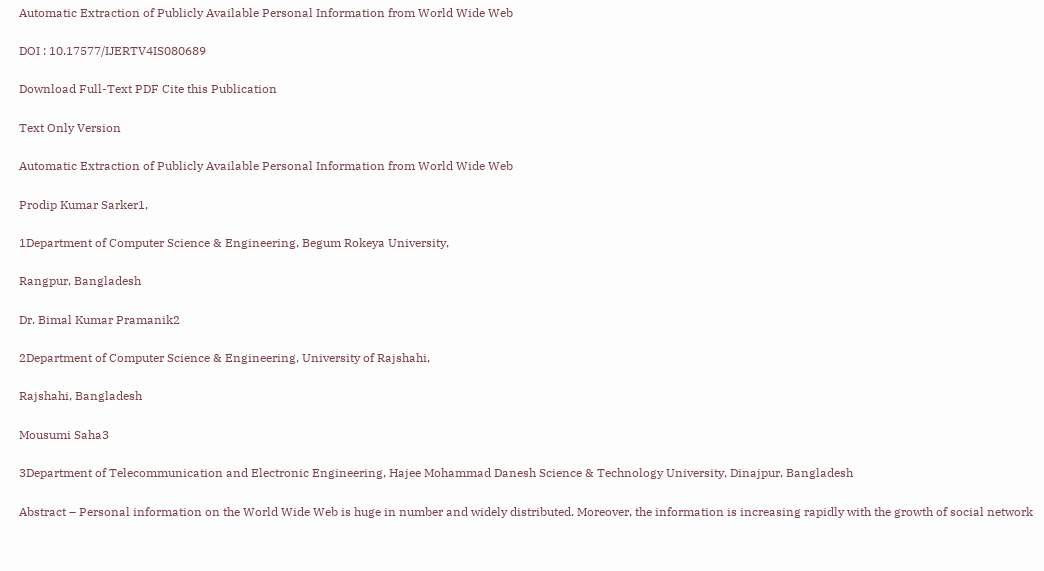Automatic Extraction of Publicly Available Personal Information from World Wide Web

DOI : 10.17577/IJERTV4IS080689

Download Full-Text PDF Cite this Publication

Text Only Version

Automatic Extraction of Publicly Available Personal Information from World Wide Web

Prodip Kumar Sarker1,

1Department of Computer Science & Engineering, Begum Rokeya University,

Rangpur, Bangladesh

Dr. Bimal Kumar Pramanik2

2Department of Computer Science & Engineering, University of Rajshahi,

Rajshahi, Bangladesh

Mousumi Saha3

3Department of Telecommunication and Electronic Engineering, Hajee Mohammad Danesh Science & Technology University, Dinajpur, Bangladesh

Abstract – Personal information on the World Wide Web is huge in number and widely distributed. Moreover, the information is increasing rapidly with the growth of social network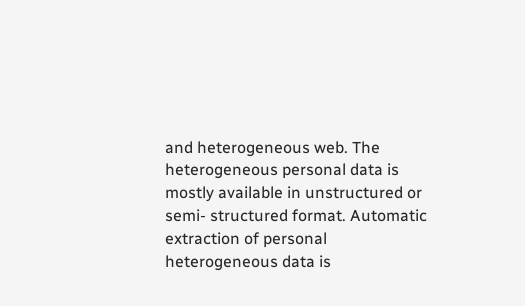and heterogeneous web. The heterogeneous personal data is mostly available in unstructured or semi- structured format. Automatic extraction of personal heterogeneous data is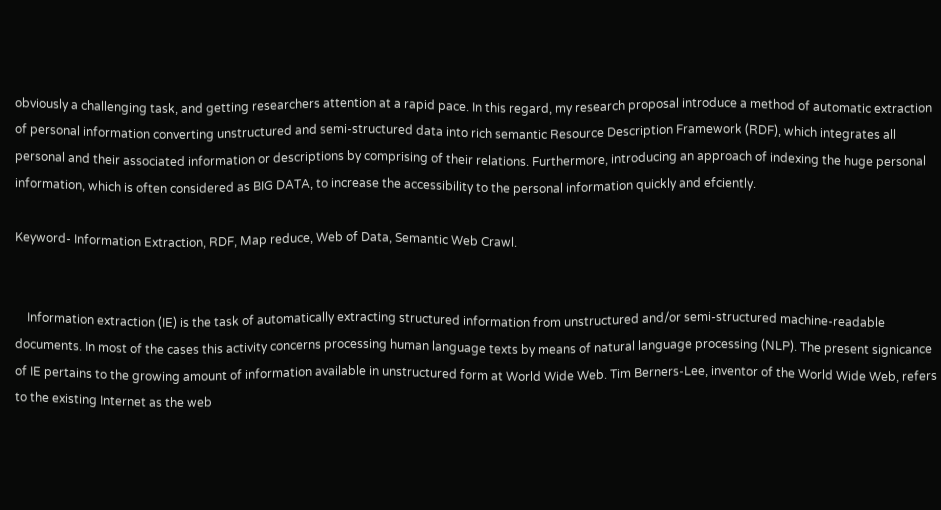obviously a challenging task, and getting researchers attention at a rapid pace. In this regard, my research proposal introduce a method of automatic extraction of personal information converting unstructured and semi-structured data into rich semantic Resource Description Framework (RDF), which integrates all personal and their associated information or descriptions by comprising of their relations. Furthermore, introducing an approach of indexing the huge personal information, which is often considered as BIG DATA, to increase the accessibility to the personal information quickly and efciently.

Keyword- Information Extraction, RDF, Map reduce, Web of Data, Semantic Web Crawl.


    Information extraction (IE) is the task of automatically extracting structured information from unstructured and/or semi-structured machine-readable documents. In most of the cases this activity concerns processing human language texts by means of natural language processing (NLP). The present signicance of IE pertains to the growing amount of information available in unstructured form at World Wide Web. Tim Berners-Lee, inventor of the World Wide Web, refers to the existing Internet as the web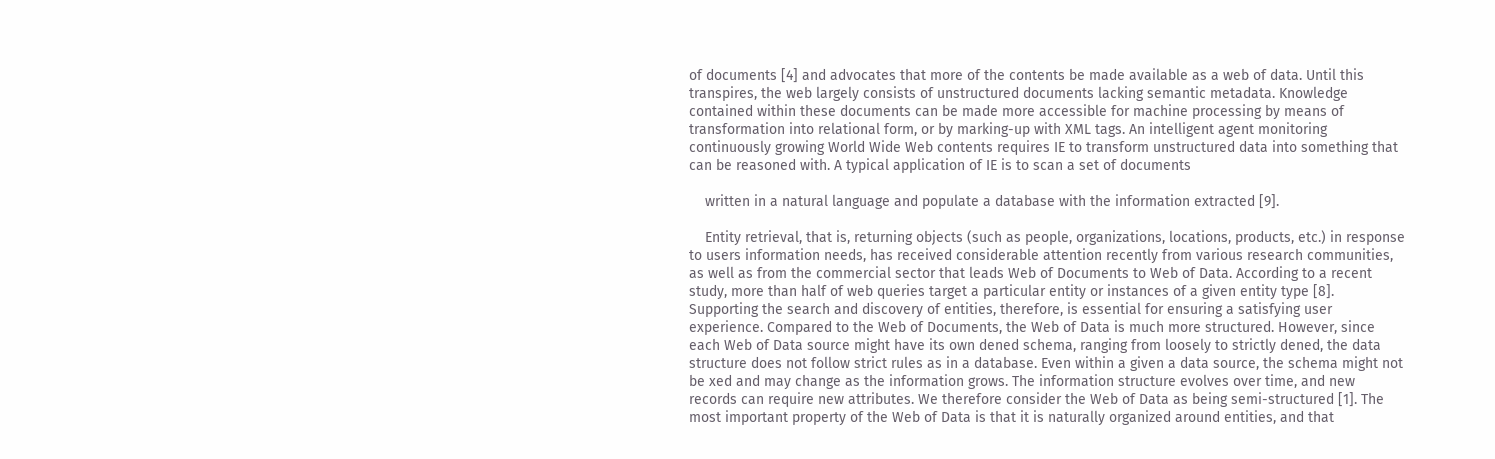of documents [4] and advocates that more of the contents be made available as a web of data. Until this transpires, the web largely consists of unstructured documents lacking semantic metadata. Knowledge contained within these documents can be made more accessible for machine processing by means of transformation into relational form, or by marking-up with XML tags. An intelligent agent monitoring continuously growing World Wide Web contents requires IE to transform unstructured data into something that can be reasoned with. A typical application of IE is to scan a set of documents

    written in a natural language and populate a database with the information extracted [9].

    Entity retrieval, that is, returning objects (such as people, organizations, locations, products, etc.) in response to users information needs, has received considerable attention recently from various research communities, as well as from the commercial sector that leads Web of Documents to Web of Data. According to a recent study, more than half of web queries target a particular entity or instances of a given entity type [8]. Supporting the search and discovery of entities, therefore, is essential for ensuring a satisfying user experience. Compared to the Web of Documents, the Web of Data is much more structured. However, since each Web of Data source might have its own dened schema, ranging from loosely to strictly dened, the data structure does not follow strict rules as in a database. Even within a given a data source, the schema might not be xed and may change as the information grows. The information structure evolves over time, and new records can require new attributes. We therefore consider the Web of Data as being semi-structured [1]. The most important property of the Web of Data is that it is naturally organized around entities, and that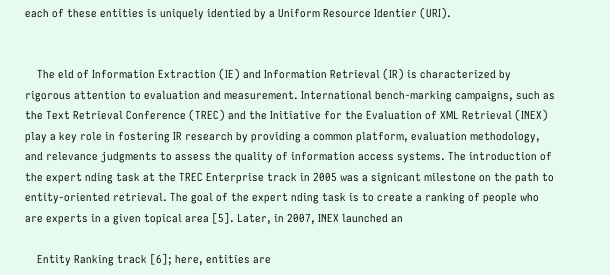each of these entities is uniquely identied by a Uniform Resource Identier (URI).


    The eld of Information Extraction (IE) and Information Retrieval (IR) is characterized by rigorous attention to evaluation and measurement. International bench-marking campaigns, such as the Text Retrieval Conference (TREC) and the Initiative for the Evaluation of XML Retrieval (INEX) play a key role in fostering IR research by providing a common platform, evaluation methodology, and relevance judgments to assess the quality of information access systems. The introduction of the expert nding task at the TREC Enterprise track in 2005 was a signicant milestone on the path to entity-oriented retrieval. The goal of the expert nding task is to create a ranking of people who are experts in a given topical area [5]. Later, in 2007, INEX launched an

    Entity Ranking track [6]; here, entities are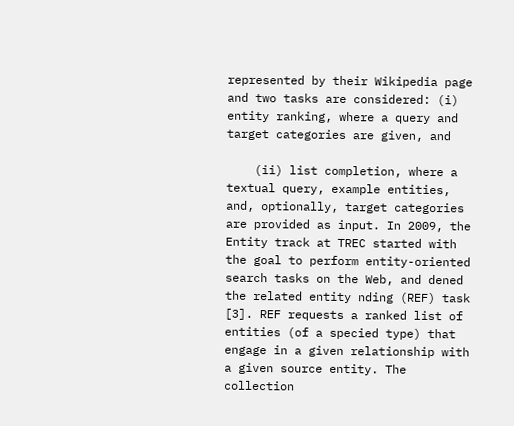represented by their Wikipedia page and two tasks are considered: (i) entity ranking, where a query and target categories are given, and

    (ii) list completion, where a textual query, example entities, and, optionally, target categories are provided as input. In 2009, the Entity track at TREC started with the goal to perform entity-oriented search tasks on the Web, and dened the related entity nding (REF) task [3]. REF requests a ranked list of entities (of a specied type) that engage in a given relationship with a given source entity. The collection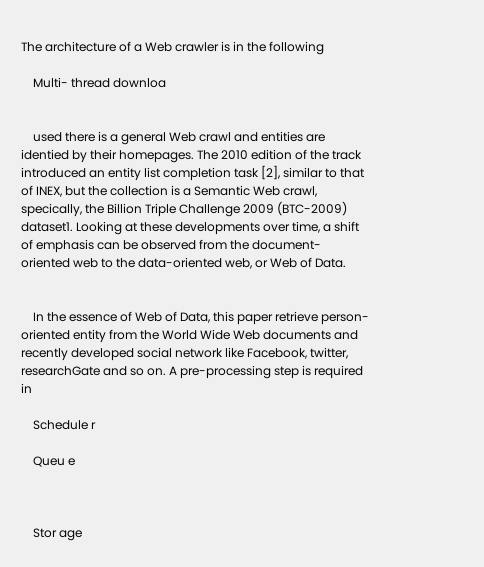The architecture of a Web crawler is in the following

    Multi- thread downloa


    used there is a general Web crawl and entities are identied by their homepages. The 2010 edition of the track introduced an entity list completion task [2], similar to that of INEX, but the collection is a Semantic Web crawl, specically, the Billion Triple Challenge 2009 (BTC-2009) dataset1. Looking at these developments over time, a shift of emphasis can be observed from the document- oriented web to the data-oriented web, or Web of Data.


    In the essence of Web of Data, this paper retrieve person- oriented entity from the World Wide Web documents and recently developed social network like Facebook, twitter, researchGate and so on. A pre-processing step is required in

    Schedule r

    Queu e



    Stor age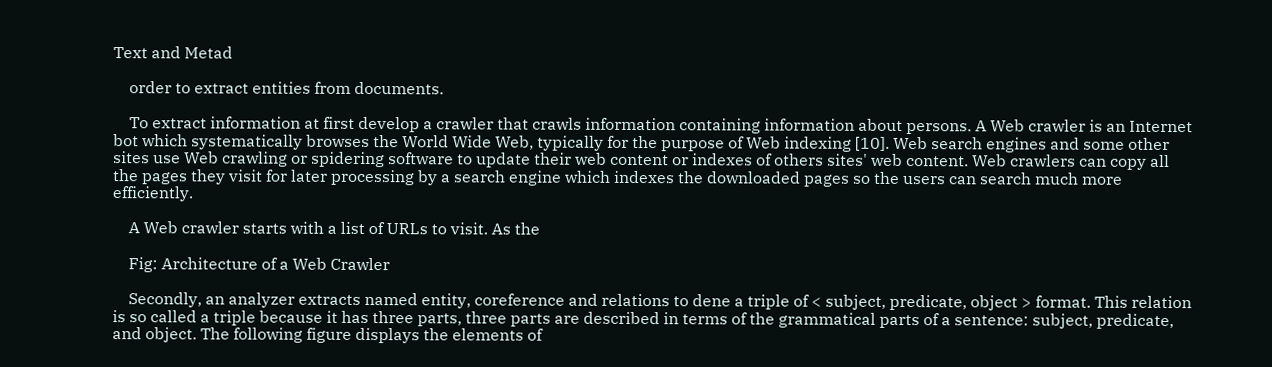Text and Metad

    order to extract entities from documents.

    To extract information at first develop a crawler that crawls information containing information about persons. A Web crawler is an Internet bot which systematically browses the World Wide Web, typically for the purpose of Web indexing [10]. Web search engines and some other sites use Web crawling or spidering software to update their web content or indexes of others sites' web content. Web crawlers can copy all the pages they visit for later processing by a search engine which indexes the downloaded pages so the users can search much more efficiently.

    A Web crawler starts with a list of URLs to visit. As the

    Fig: Architecture of a Web Crawler

    Secondly, an analyzer extracts named entity, coreference and relations to dene a triple of < subject, predicate, object > format. This relation is so called a triple because it has three parts, three parts are described in terms of the grammatical parts of a sentence: subject, predicate, and object. The following figure displays the elements of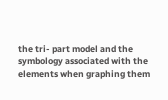the tri- part model and the symbology associated with the elements when graphing them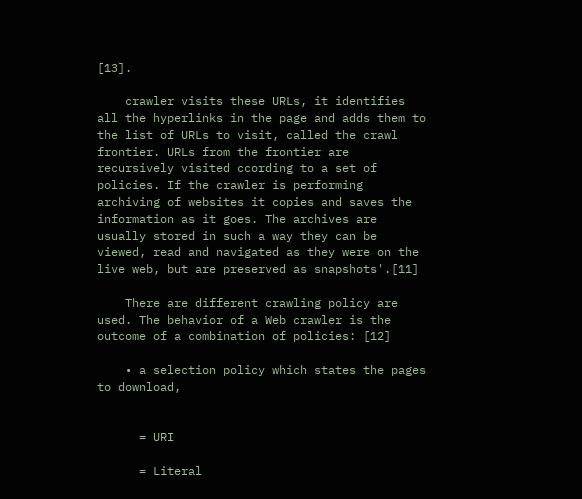[13].

    crawler visits these URLs, it identifies all the hyperlinks in the page and adds them to the list of URLs to visit, called the crawl frontier. URLs from the frontier are recursively visited ccording to a set of policies. If the crawler is performing archiving of websites it copies and saves the information as it goes. The archives are usually stored in such a way they can be viewed, read and navigated as they were on the live web, but are preserved as snapshots'.[11]

    There are different crawling policy are used. The behavior of a Web crawler is the outcome of a combination of policies: [12]

    • a selection policy which states the pages to download,


      = URI

      = Literal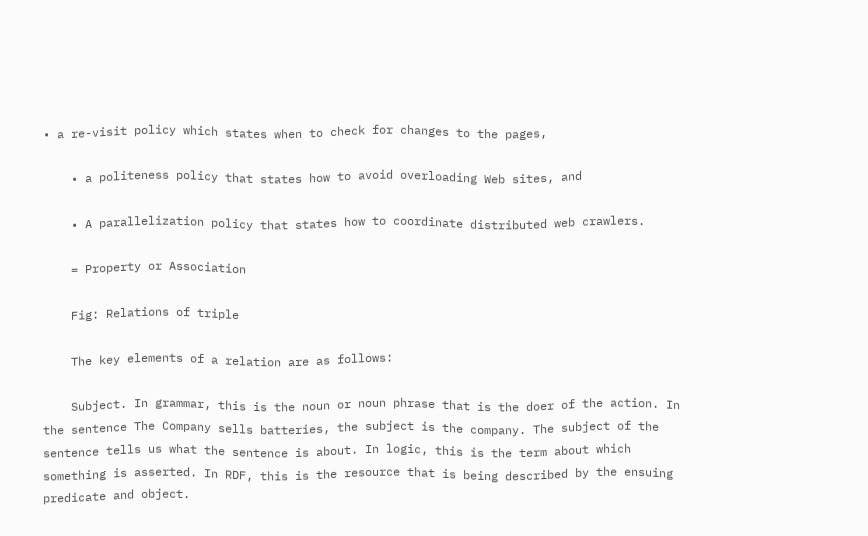• a re-visit policy which states when to check for changes to the pages,

    • a politeness policy that states how to avoid overloading Web sites, and

    • A parallelization policy that states how to coordinate distributed web crawlers.

    = Property or Association

    Fig: Relations of triple

    The key elements of a relation are as follows:

    Subject. In grammar, this is the noun or noun phrase that is the doer of the action. In the sentence The Company sells batteries, the subject is the company. The subject of the sentence tells us what the sentence is about. In logic, this is the term about which something is asserted. In RDF, this is the resource that is being described by the ensuing predicate and object.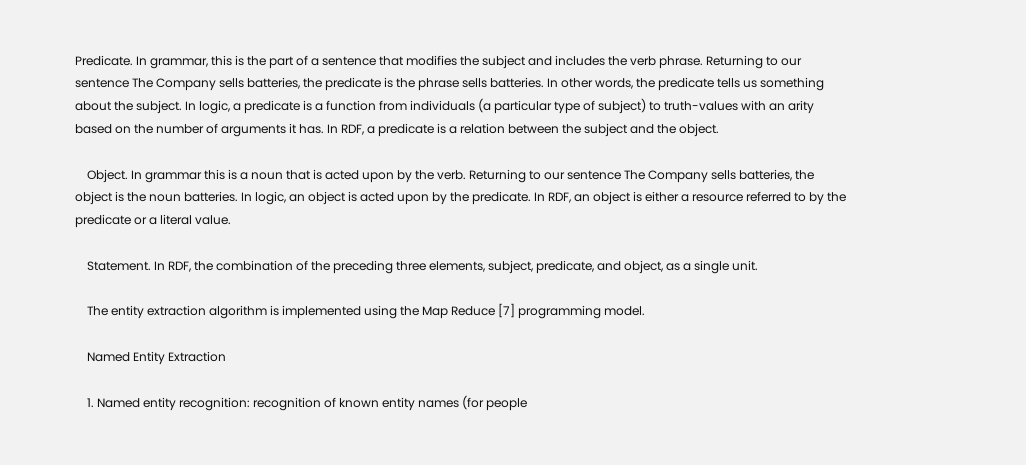Predicate. In grammar, this is the part of a sentence that modifies the subject and includes the verb phrase. Returning to our sentence The Company sells batteries, the predicate is the phrase sells batteries. In other words, the predicate tells us something about the subject. In logic, a predicate is a function from individuals (a particular type of subject) to truth-values with an arity based on the number of arguments it has. In RDF, a predicate is a relation between the subject and the object.

    Object. In grammar this is a noun that is acted upon by the verb. Returning to our sentence The Company sells batteries, the object is the noun batteries. In logic, an object is acted upon by the predicate. In RDF, an object is either a resource referred to by the predicate or a literal value.

    Statement. In RDF, the combination of the preceding three elements, subject, predicate, and object, as a single unit.

    The entity extraction algorithm is implemented using the Map Reduce [7] programming model.

    Named Entity Extraction

    1. Named entity recognition: recognition of known entity names (for people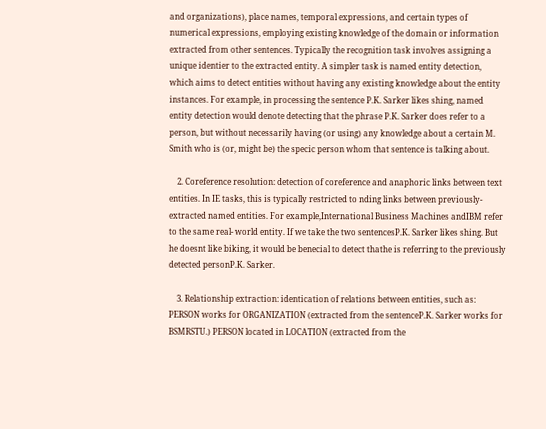and organizations), place names, temporal expressions, and certain types of numerical expressions, employing existing knowledge of the domain or information extracted from other sentences. Typically the recognition task involves assigning a unique identier to the extracted entity. A simpler task is named entity detection, which aims to detect entities without having any existing knowledge about the entity instances. For example, in processing the sentence P.K. Sarker likes shing, named entity detection would denote detecting that the phrase P.K. Sarker does refer to a person, but without necessarily having (or using) any knowledge about a certain M. Smith who is (or, might be) the specic person whom that sentence is talking about.

    2. Coreference resolution: detection of coreference and anaphoric links between text entities. In IE tasks, this is typically restricted to nding links between previously- extracted named entities. For example,International Business Machines andIBM refer to the same real- world entity. If we take the two sentencesP.K. Sarker likes shing. But he doesnt like biking, it would be benecial to detect thathe is referring to the previously detected personP.K. Sarker.

    3. Relationship extraction: identication of relations between entities, such as: PERSON works for ORGANIZATION (extracted from the sentenceP.K. Sarker works for BSMRSTU.) PERSON located in LOCATION (extracted from the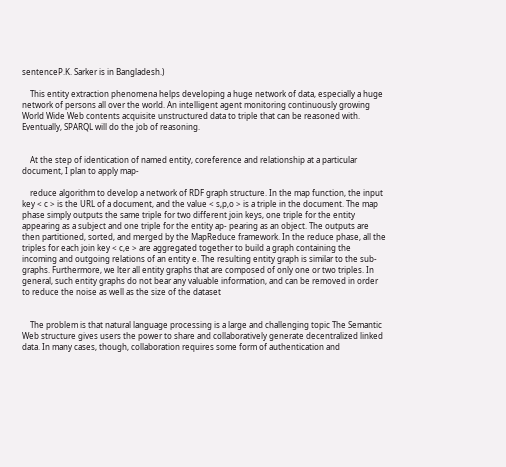sentenceP.K. Sarker is in Bangladesh.)

    This entity extraction phenomena helps developing a huge network of data, especially a huge network of persons all over the world. An intelligent agent monitoring continuously growing World Wide Web contents acquisite unstructured data to triple that can be reasoned with. Eventually, SPARQL will do the job of reasoning.


    At the step of identication of named entity, coreference and relationship at a particular document, I plan to apply map-

    reduce algorithm to develop a network of RDF graph structure. In the map function, the input key < c > is the URL of a document, and the value < s,p,o > is a triple in the document. The map phase simply outputs the same triple for two different join keys, one triple for the entity appearing as a subject and one triple for the entity ap- pearing as an object. The outputs are then partitioned, sorted, and merged by the MapReduce framework. In the reduce phase, all the triples for each join key < c,e > are aggregated together to build a graph containing the incoming and outgoing relations of an entity e. The resulting entity graph is similar to the sub- graphs. Furthermore, we lter all entity graphs that are composed of only one or two triples. In general, such entity graphs do not bear any valuable information, and can be removed in order to reduce the noise as well as the size of the dataset


    The problem is that natural language processing is a large and challenging topic The Semantic Web structure gives users the power to share and collaboratively generate decentralized linked data. In many cases, though, collaboration requires some form of authentication and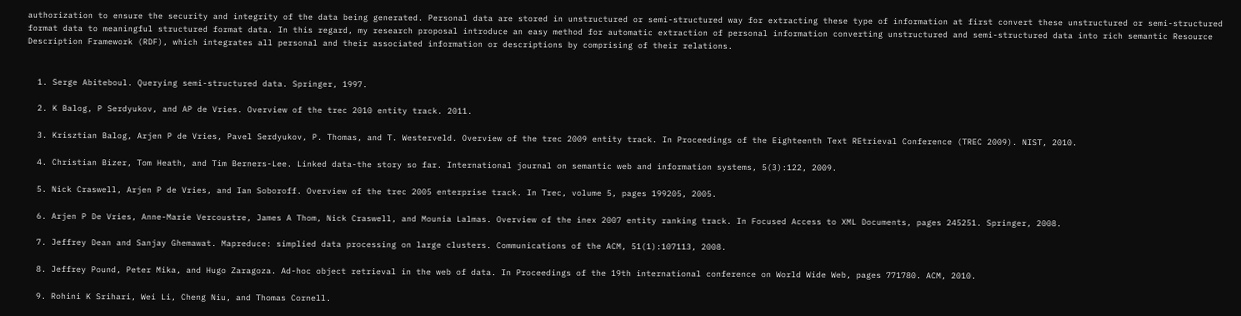authorization to ensure the security and integrity of the data being generated. Personal data are stored in unstructured or semi-structured way for extracting these type of information at first convert these unstructured or semi-structured format data to meaningful structured format data. In this regard, my research proposal introduce an easy method for automatic extraction of personal information converting unstructured and semi-structured data into rich semantic Resource Description Framework (RDF), which integrates all personal and their associated information or descriptions by comprising of their relations.


  1. Serge Abiteboul. Querying semi-structured data. Springer, 1997.

  2. K Balog, P Serdyukov, and AP de Vries. Overview of the trec 2010 entity track. 2011.

  3. Krisztian Balog, Arjen P de Vries, Pavel Serdyukov, P. Thomas, and T. Westerveld. Overview of the trec 2009 entity track. In Proceedings of the Eighteenth Text REtrieval Conference (TREC 2009). NIST, 2010.

  4. Christian Bizer, Tom Heath, and Tim Berners-Lee. Linked data-the story so far. International journal on semantic web and information systems, 5(3):122, 2009.

  5. Nick Craswell, Arjen P de Vries, and Ian Soboroff. Overview of the trec 2005 enterprise track. In Trec, volume 5, pages 199205, 2005.

  6. Arjen P De Vries, Anne-Marie Vercoustre, James A Thom, Nick Craswell, and Mounia Lalmas. Overview of the inex 2007 entity ranking track. In Focused Access to XML Documents, pages 245251. Springer, 2008.

  7. Jeffrey Dean and Sanjay Ghemawat. Mapreduce: simplied data processing on large clusters. Communications of the ACM, 51(1):107113, 2008.

  8. Jeffrey Pound, Peter Mika, and Hugo Zaragoza. Ad-hoc object retrieval in the web of data. In Proceedings of the 19th international conference on World Wide Web, pages 771780. ACM, 2010.

  9. Rohini K Srihari, Wei Li, Cheng Niu, and Thomas Cornell.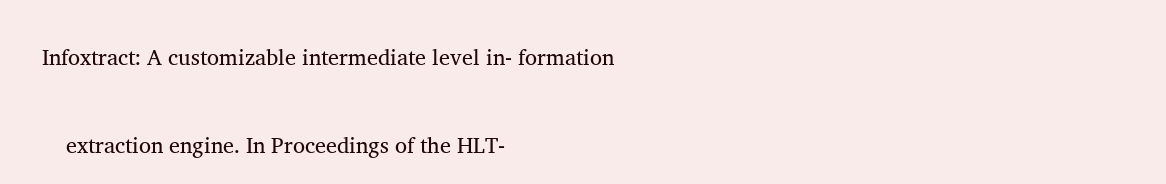Infoxtract: A customizable intermediate level in- formation

    extraction engine. In Proceedings of the HLT-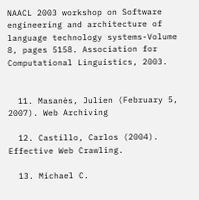NAACL 2003 workshop on Software engineering and architecture of language technology systems-Volume 8, pages 5158. Association for Computational Linguistics, 2003.


  11. Masanès, Julien (February 5, 2007). Web Archiving

  12. Castillo, Carlos (2004). Effective Web Crawling.

  13. Michael C.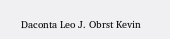Daconta Leo J. Obrst Kevin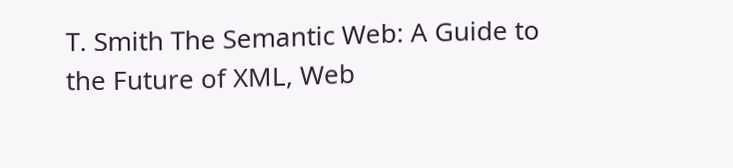T. Smith The Semantic Web: A Guide to the Future of XML, Web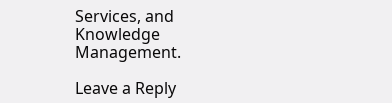Services, and Knowledge Management.

Leave a Reply